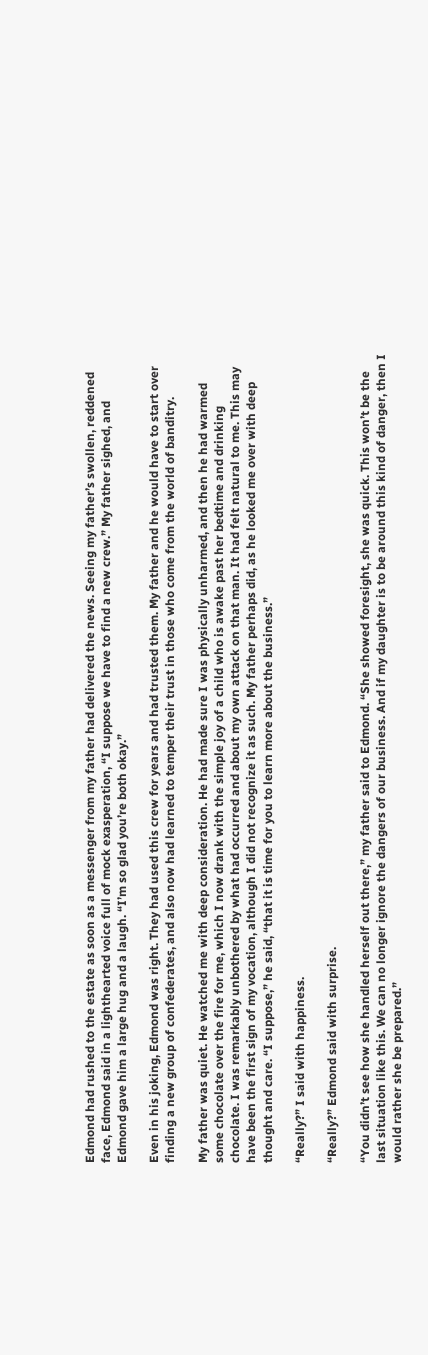Edmond had rushed to the estate as soon as a messenger from my father had delivered the news. Seeing my father’s swollen, reddened face, Edmond said in a lighthearted voice full of mock exasperation, “I suppose we have to find a new crew.” My father sighed, and Edmond gave him a large hug and a laugh. “I’m so glad you’re both okay.”

Even in his joking, Edmond was right. They had used this crew for years and had trusted them. My father and he would have to start over finding a new group of confederates, and also now had learned to temper their trust in those who come from the world of banditry.

My father was quiet. He watched me with deep consideration. He had made sure I was physically unharmed, and then he had warmed some chocolate over the fire for me, which I now drank with the simple joy of a child who is awake past her bedtime and drinking chocolate. I was remarkably unbothered by what had occurred and about my own attack on that man. It had felt natural to me. This may have been the first sign of my vocation, although I did not recognize it as such. My father perhaps did, as he looked me over with deep thought and care. “I suppose,” he said, “that it is time for you to learn more about the business.”

“Really?” I said with happiness.

“Really?” Edmond said with surprise.

“You didn’t see how she handled herself out there,” my father said to Edmond. “She showed foresight, she was quick. This won’t be the last situation like this. We can no longer ignore the dangers of our business. And if my daughter is to be around this kind of danger, then I would rather she be prepared.”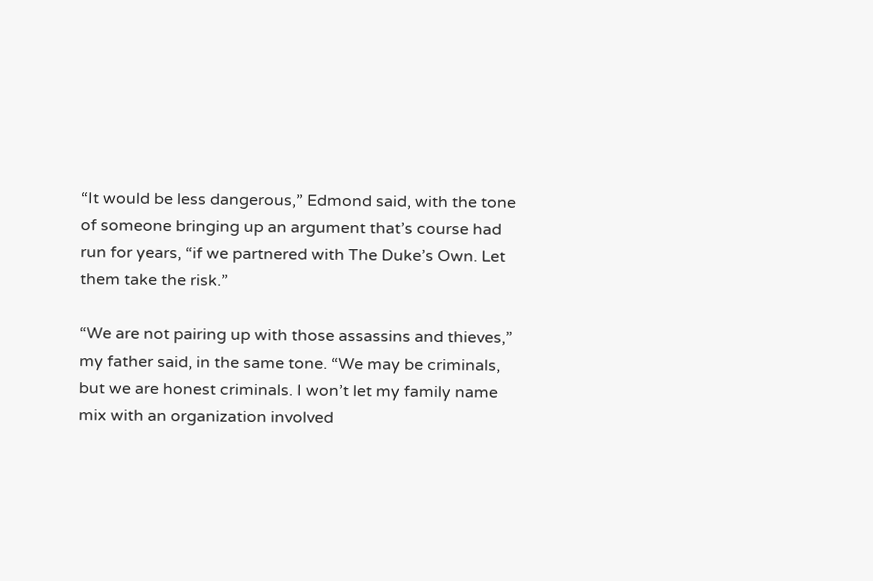“It would be less dangerous,” Edmond said, with the tone of someone bringing up an argument that’s course had run for years, “if we partnered with The Duke’s Own. Let them take the risk.”

“We are not pairing up with those assassins and thieves,” my father said, in the same tone. “We may be criminals, but we are honest criminals. I won’t let my family name mix with an organization involved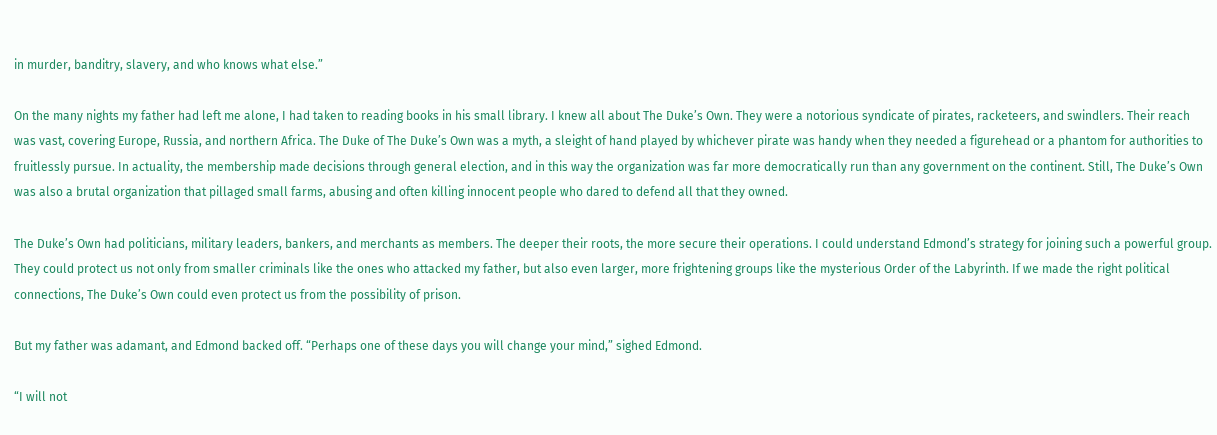in murder, banditry, slavery, and who knows what else.”

On the many nights my father had left me alone, I had taken to reading books in his small library. I knew all about The Duke’s Own. They were a notorious syndicate of pirates, racketeers, and swindlers. Their reach was vast, covering Europe, Russia, and northern Africa. The Duke of The Duke’s Own was a myth, a sleight of hand played by whichever pirate was handy when they needed a figurehead or a phantom for authorities to fruitlessly pursue. In actuality, the membership made decisions through general election, and in this way the organization was far more democratically run than any government on the continent. Still, The Duke’s Own was also a brutal organization that pillaged small farms, abusing and often killing innocent people who dared to defend all that they owned.

The Duke’s Own had politicians, military leaders, bankers, and merchants as members. The deeper their roots, the more secure their operations. I could understand Edmond’s strategy for joining such a powerful group. They could protect us not only from smaller criminals like the ones who attacked my father, but also even larger, more frightening groups like the mysterious Order of the Labyrinth. If we made the right political connections, The Duke’s Own could even protect us from the possibility of prison.

But my father was adamant, and Edmond backed off. “Perhaps one of these days you will change your mind,” sighed Edmond.

“I will not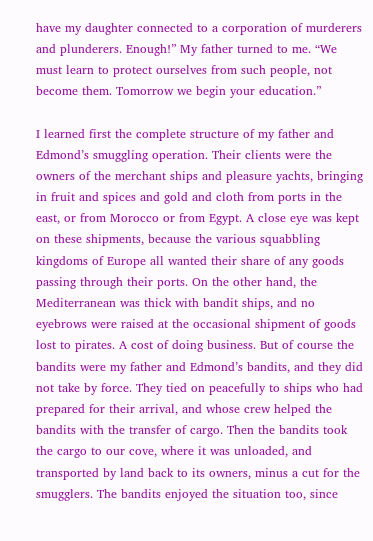have my daughter connected to a corporation of murderers and plunderers. Enough!” My father turned to me. “We must learn to protect ourselves from such people, not become them. Tomorrow we begin your education.”

I learned first the complete structure of my father and Edmond’s smuggling operation. Their clients were the owners of the merchant ships and pleasure yachts, bringing in fruit and spices and gold and cloth from ports in the east, or from Morocco or from Egypt. A close eye was kept on these shipments, because the various squabbling kingdoms of Europe all wanted their share of any goods passing through their ports. On the other hand, the Mediterranean was thick with bandit ships, and no eyebrows were raised at the occasional shipment of goods lost to pirates. A cost of doing business. But of course the bandits were my father and Edmond’s bandits, and they did not take by force. They tied on peacefully to ships who had prepared for their arrival, and whose crew helped the bandits with the transfer of cargo. Then the bandits took the cargo to our cove, where it was unloaded, and transported by land back to its owners, minus a cut for the smugglers. The bandits enjoyed the situation too, since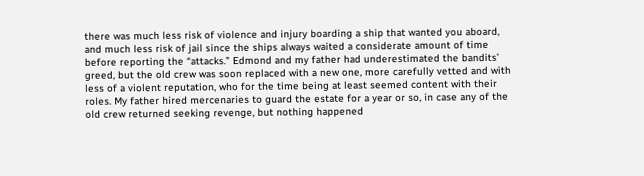there was much less risk of violence and injury boarding a ship that wanted you aboard, and much less risk of jail since the ships always waited a considerate amount of time before reporting the “attacks.” Edmond and my father had underestimated the bandits’ greed, but the old crew was soon replaced with a new one, more carefully vetted and with less of a violent reputation, who for the time being at least seemed content with their roles. My father hired mercenaries to guard the estate for a year or so, in case any of the old crew returned seeking revenge, but nothing happened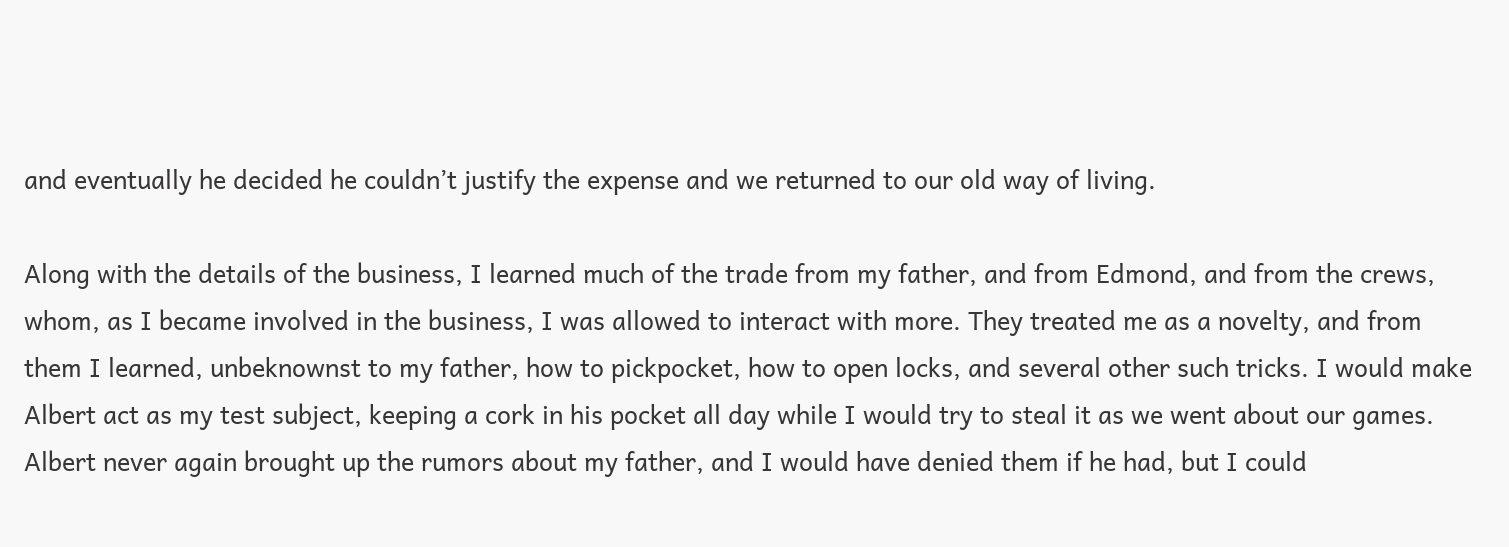and eventually he decided he couldn’t justify the expense and we returned to our old way of living.

Along with the details of the business, I learned much of the trade from my father, and from Edmond, and from the crews, whom, as I became involved in the business, I was allowed to interact with more. They treated me as a novelty, and from them I learned, unbeknownst to my father, how to pickpocket, how to open locks, and several other such tricks. I would make Albert act as my test subject, keeping a cork in his pocket all day while I would try to steal it as we went about our games. Albert never again brought up the rumors about my father, and I would have denied them if he had, but I could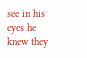see in his eyes he knew they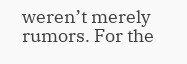weren’t merely rumors. For the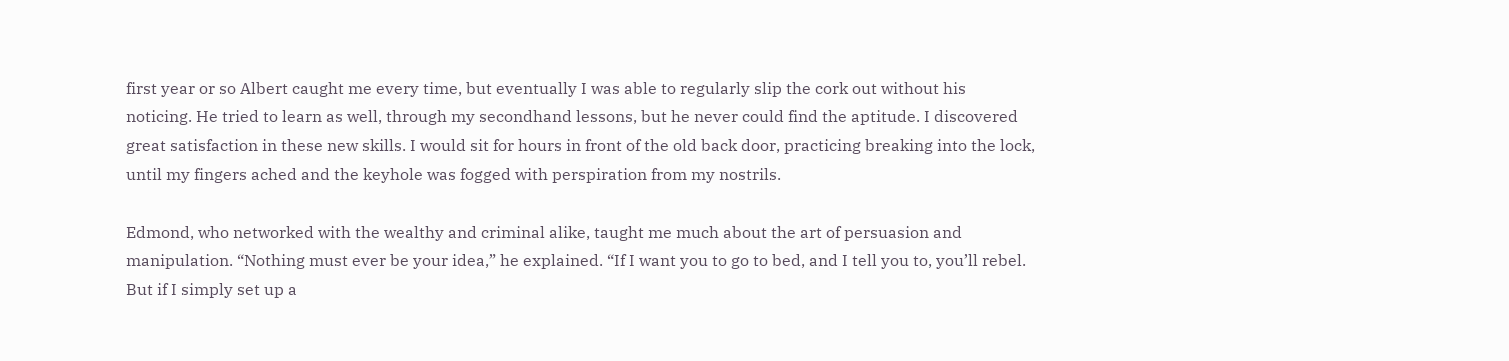first year or so Albert caught me every time, but eventually I was able to regularly slip the cork out without his noticing. He tried to learn as well, through my secondhand lessons, but he never could find the aptitude. I discovered great satisfaction in these new skills. I would sit for hours in front of the old back door, practicing breaking into the lock, until my fingers ached and the keyhole was fogged with perspiration from my nostrils.

Edmond, who networked with the wealthy and criminal alike, taught me much about the art of persuasion and manipulation. “Nothing must ever be your idea,” he explained. “If I want you to go to bed, and I tell you to, you’ll rebel. But if I simply set up a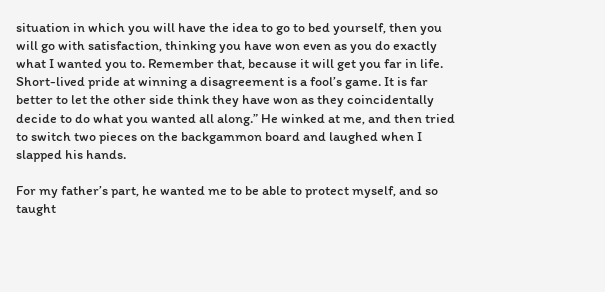situation in which you will have the idea to go to bed yourself, then you will go with satisfaction, thinking you have won even as you do exactly what I wanted you to. Remember that, because it will get you far in life. Short-lived pride at winning a disagreement is a fool’s game. It is far better to let the other side think they have won as they coincidentally decide to do what you wanted all along.” He winked at me, and then tried to switch two pieces on the backgammon board and laughed when I slapped his hands.

For my father’s part, he wanted me to be able to protect myself, and so taught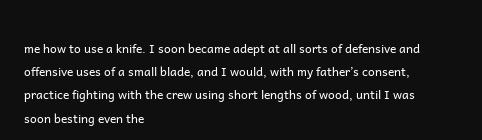me how to use a knife. I soon became adept at all sorts of defensive and offensive uses of a small blade, and I would, with my father’s consent, practice fighting with the crew using short lengths of wood, until I was soon besting even the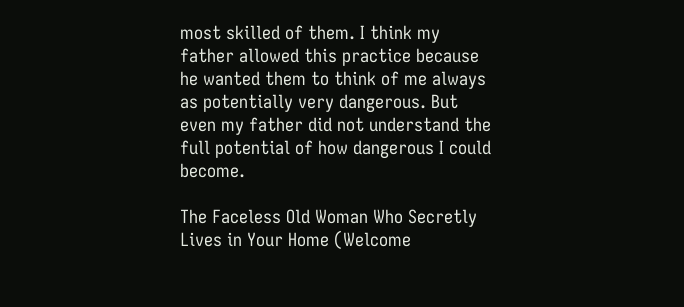most skilled of them. I think my father allowed this practice because he wanted them to think of me always as potentially very dangerous. But even my father did not understand the full potential of how dangerous I could become.

The Faceless Old Woman Who Secretly Lives in Your Home (Welcome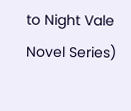to Night Vale Novel Series)